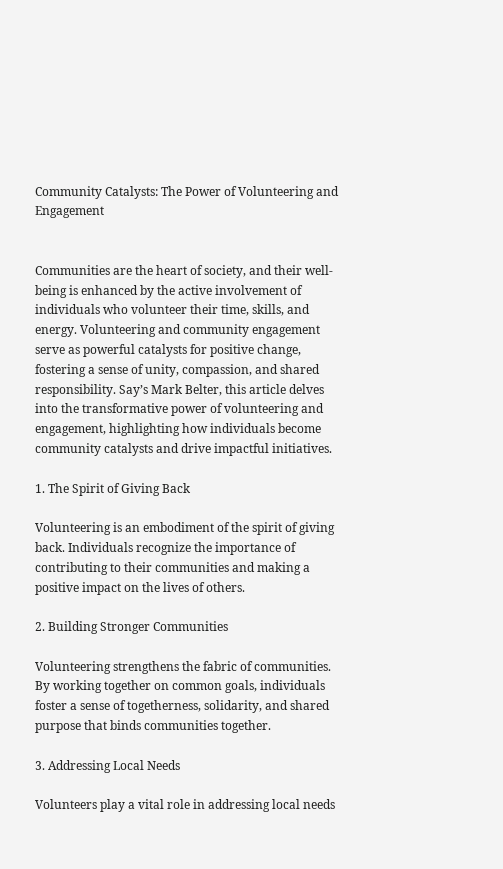Community Catalysts: The Power of Volunteering and Engagement


Communities are the heart of society, and their well-being is enhanced by the active involvement of individuals who volunteer their time, skills, and energy. Volunteering and community engagement serve as powerful catalysts for positive change, fostering a sense of unity, compassion, and shared responsibility. Say’s Mark Belter, this article delves into the transformative power of volunteering and engagement, highlighting how individuals become community catalysts and drive impactful initiatives.

1. The Spirit of Giving Back

Volunteering is an embodiment of the spirit of giving back. Individuals recognize the importance of contributing to their communities and making a positive impact on the lives of others.

2. Building Stronger Communities

Volunteering strengthens the fabric of communities. By working together on common goals, individuals foster a sense of togetherness, solidarity, and shared purpose that binds communities together.

3. Addressing Local Needs

Volunteers play a vital role in addressing local needs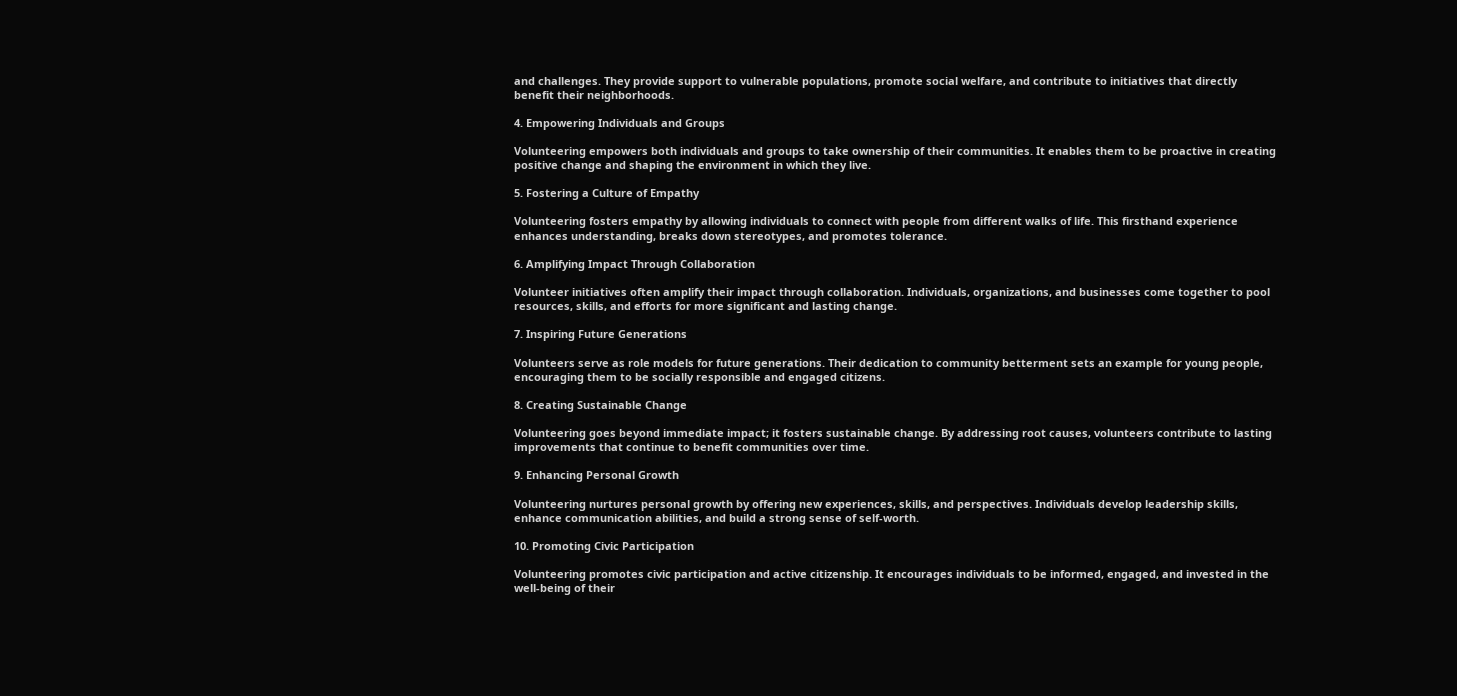and challenges. They provide support to vulnerable populations, promote social welfare, and contribute to initiatives that directly benefit their neighborhoods.

4. Empowering Individuals and Groups

Volunteering empowers both individuals and groups to take ownership of their communities. It enables them to be proactive in creating positive change and shaping the environment in which they live.

5. Fostering a Culture of Empathy

Volunteering fosters empathy by allowing individuals to connect with people from different walks of life. This firsthand experience enhances understanding, breaks down stereotypes, and promotes tolerance.

6. Amplifying Impact Through Collaboration

Volunteer initiatives often amplify their impact through collaboration. Individuals, organizations, and businesses come together to pool resources, skills, and efforts for more significant and lasting change.

7. Inspiring Future Generations

Volunteers serve as role models for future generations. Their dedication to community betterment sets an example for young people, encouraging them to be socially responsible and engaged citizens.

8. Creating Sustainable Change

Volunteering goes beyond immediate impact; it fosters sustainable change. By addressing root causes, volunteers contribute to lasting improvements that continue to benefit communities over time.

9. Enhancing Personal Growth

Volunteering nurtures personal growth by offering new experiences, skills, and perspectives. Individuals develop leadership skills, enhance communication abilities, and build a strong sense of self-worth.

10. Promoting Civic Participation

Volunteering promotes civic participation and active citizenship. It encourages individuals to be informed, engaged, and invested in the well-being of their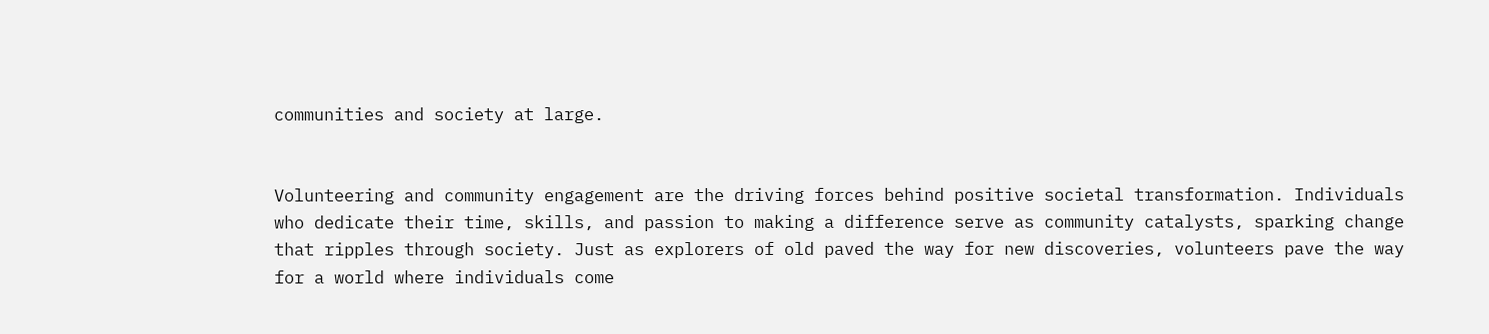communities and society at large.


Volunteering and community engagement are the driving forces behind positive societal transformation. Individuals who dedicate their time, skills, and passion to making a difference serve as community catalysts, sparking change that ripples through society. Just as explorers of old paved the way for new discoveries, volunteers pave the way for a world where individuals come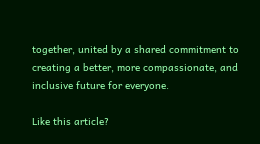together, united by a shared commitment to creating a better, more compassionate, and inclusive future for everyone.

Like this article?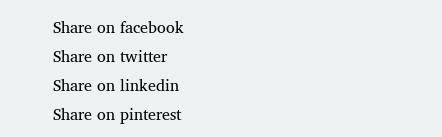Share on facebook
Share on twitter
Share on linkedin
Share on pinterest